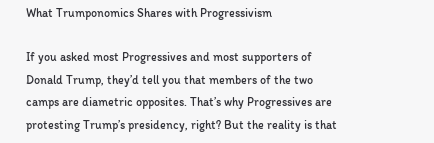What Trumponomics Shares with Progressivism

If you asked most Progressives and most supporters of Donald Trump, they’d tell you that members of the two camps are diametric opposites. That’s why Progressives are protesting Trump’s presidency, right? But the reality is that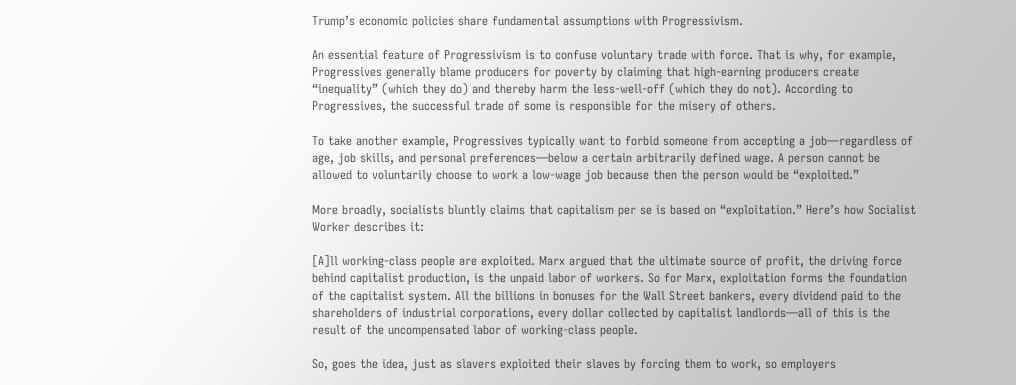Trump’s economic policies share fundamental assumptions with Progressivism.

An essential feature of Progressivism is to confuse voluntary trade with force. That is why, for example, Progressives generally blame producers for poverty by claiming that high-earning producers create “inequality” (which they do) and thereby harm the less-well-off (which they do not). According to Progressives, the successful trade of some is responsible for the misery of others.

To take another example, Progressives typically want to forbid someone from accepting a job—regardless of age, job skills, and personal preferences—below a certain arbitrarily defined wage. A person cannot be allowed to voluntarily choose to work a low-wage job because then the person would be “exploited.”

More broadly, socialists bluntly claims that capitalism per se is based on “exploitation.” Here’s how Socialist Worker describes it:

[A]ll working-class people are exploited. Marx argued that the ultimate source of profit, the driving force behind capitalist production, is the unpaid labor of workers. So for Marx, exploitation forms the foundation of the capitalist system. All the billions in bonuses for the Wall Street bankers, every dividend paid to the shareholders of industrial corporations, every dollar collected by capitalist landlords—all of this is the result of the uncompensated labor of working-class people.

So, goes the idea, just as slavers exploited their slaves by forcing them to work, so employers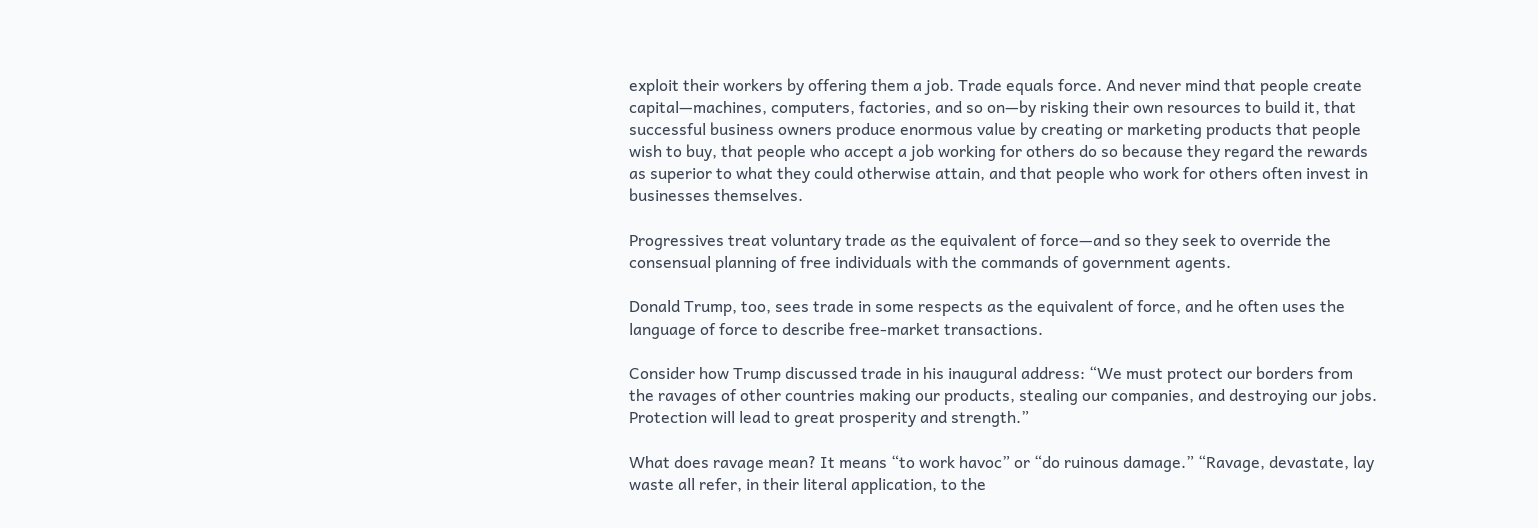exploit their workers by offering them a job. Trade equals force. And never mind that people create capital—machines, computers, factories, and so on—by risking their own resources to build it, that successful business owners produce enormous value by creating or marketing products that people wish to buy, that people who accept a job working for others do so because they regard the rewards as superior to what they could otherwise attain, and that people who work for others often invest in businesses themselves.

Progressives treat voluntary trade as the equivalent of force—and so they seek to override the consensual planning of free individuals with the commands of government agents.

Donald Trump, too, sees trade in some respects as the equivalent of force, and he often uses the language of force to describe free-market transactions.

Consider how Trump discussed trade in his inaugural address: “We must protect our borders from the ravages of other countries making our products, stealing our companies, and destroying our jobs. Protection will lead to great prosperity and strength.”

What does ravage mean? It means “to work havoc” or “do ruinous damage.” “Ravage, devastate, lay waste all refer, in their literal application, to the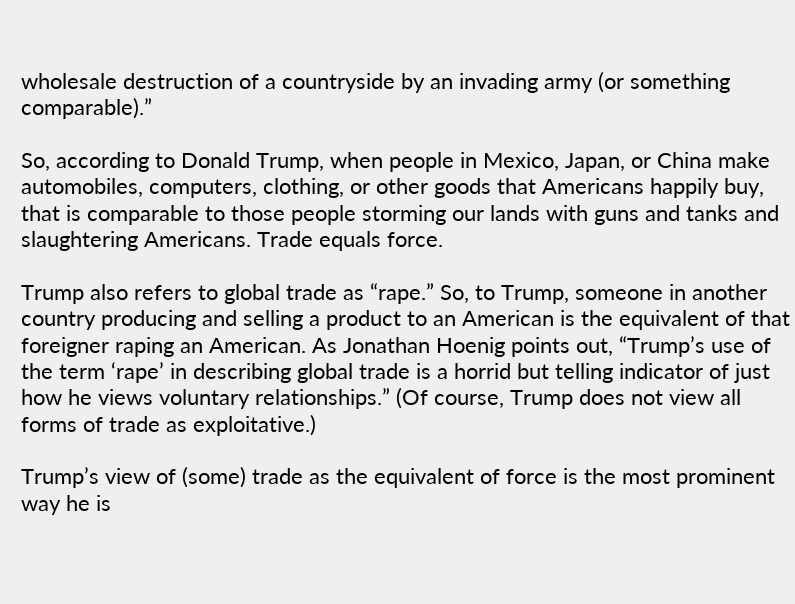wholesale destruction of a countryside by an invading army (or something comparable).”

So, according to Donald Trump, when people in Mexico, Japan, or China make automobiles, computers, clothing, or other goods that Americans happily buy, that is comparable to those people storming our lands with guns and tanks and slaughtering Americans. Trade equals force.

Trump also refers to global trade as “rape.” So, to Trump, someone in another country producing and selling a product to an American is the equivalent of that foreigner raping an American. As Jonathan Hoenig points out, “Trump’s use of the term ‘rape’ in describing global trade is a horrid but telling indicator of just how he views voluntary relationships.” (Of course, Trump does not view all forms of trade as exploitative.)

Trump’s view of (some) trade as the equivalent of force is the most prominent way he is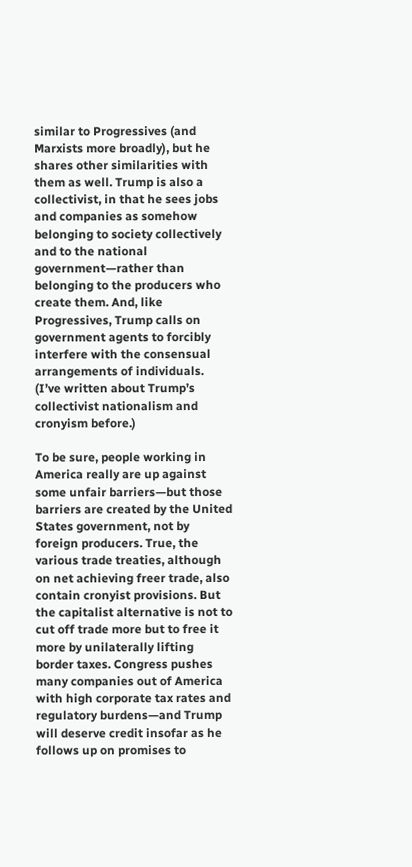similar to Progressives (and Marxists more broadly), but he shares other similarities with them as well. Trump is also a collectivist, in that he sees jobs and companies as somehow belonging to society collectively and to the national government—rather than belonging to the producers who create them. And, like Progressives, Trump calls on government agents to forcibly interfere with the consensual arrangements of individuals. (I’ve written about Trump’s collectivist nationalism and cronyism before.)

To be sure, people working in America really are up against some unfair barriers—but those barriers are created by the United States government, not by foreign producers. True, the various trade treaties, although on net achieving freer trade, also contain cronyist provisions. But the capitalist alternative is not to cut off trade more but to free it more by unilaterally lifting border taxes. Congress pushes many companies out of America with high corporate tax rates and regulatory burdens—and Trump will deserve credit insofar as he follows up on promises to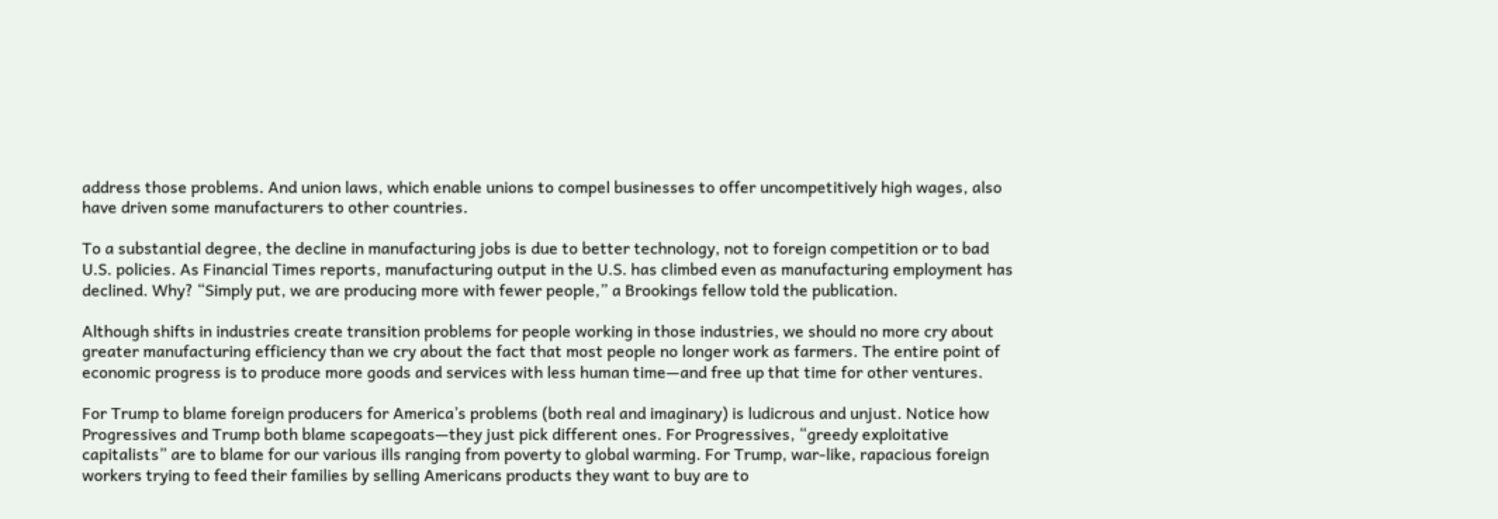address those problems. And union laws, which enable unions to compel businesses to offer uncompetitively high wages, also have driven some manufacturers to other countries.

To a substantial degree, the decline in manufacturing jobs is due to better technology, not to foreign competition or to bad U.S. policies. As Financial Times reports, manufacturing output in the U.S. has climbed even as manufacturing employment has declined. Why? “Simply put, we are producing more with fewer people,” a Brookings fellow told the publication.

Although shifts in industries create transition problems for people working in those industries, we should no more cry about greater manufacturing efficiency than we cry about the fact that most people no longer work as farmers. The entire point of economic progress is to produce more goods and services with less human time—and free up that time for other ventures.

For Trump to blame foreign producers for America’s problems (both real and imaginary) is ludicrous and unjust. Notice how Progressives and Trump both blame scapegoats—they just pick different ones. For Progressives, “greedy exploitative capitalists” are to blame for our various ills ranging from poverty to global warming. For Trump, war-like, rapacious foreign workers trying to feed their families by selling Americans products they want to buy are to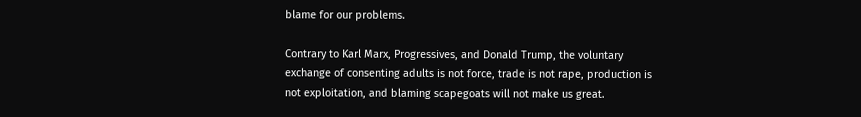blame for our problems.

Contrary to Karl Marx, Progressives, and Donald Trump, the voluntary exchange of consenting adults is not force, trade is not rape, production is not exploitation, and blaming scapegoats will not make us great.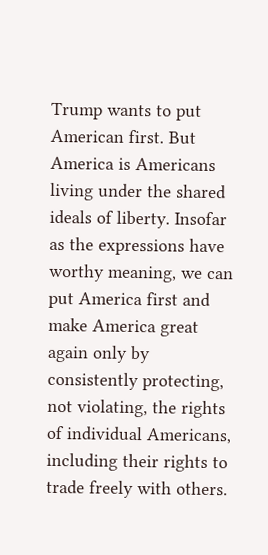Trump wants to put American first. But America is Americans living under the shared ideals of liberty. Insofar as the expressions have worthy meaning, we can put America first and make America great again only by consistently protecting, not violating, the rights of individual Americans, including their rights to trade freely with others.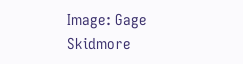Image: Gage Skidmore